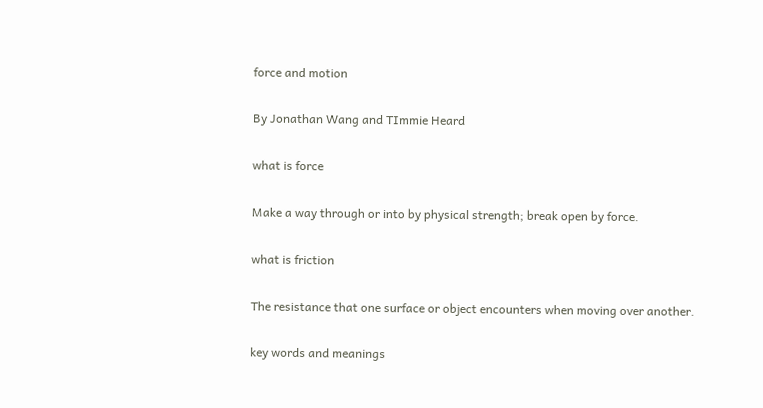force and motion

By Jonathan Wang and TImmie Heard

what is force

Make a way through or into by physical strength; break open by force.

what is friction

The resistance that one surface or object encounters when moving over another.

key words and meanings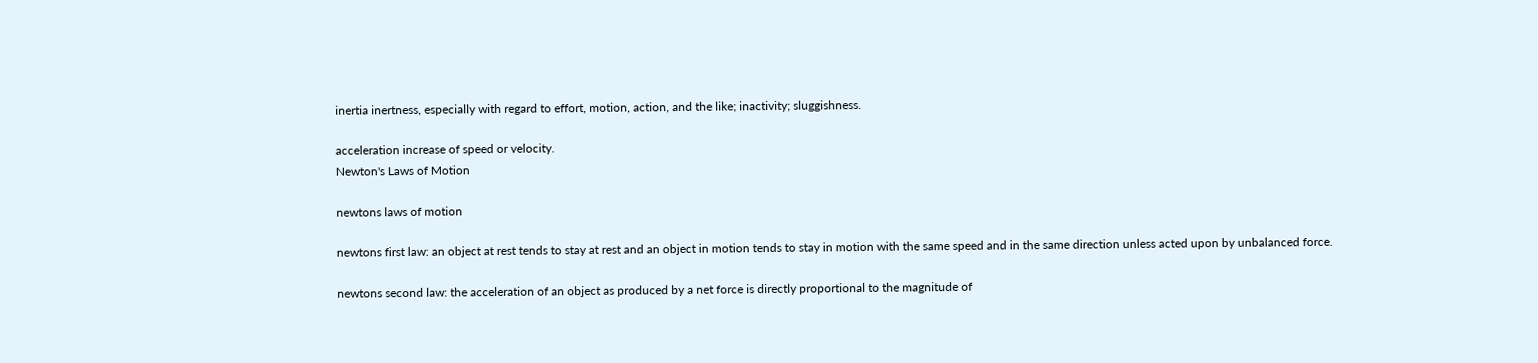inertia inertness, especially with regard to effort, motion, action, and the like; inactivity; sluggishness.

acceleration increase of speed or velocity.
Newton's Laws of Motion

newtons laws of motion

newtons first law: an object at rest tends to stay at rest and an object in motion tends to stay in motion with the same speed and in the same direction unless acted upon by unbalanced force.

newtons second law: the acceleration of an object as produced by a net force is directly proportional to the magnitude of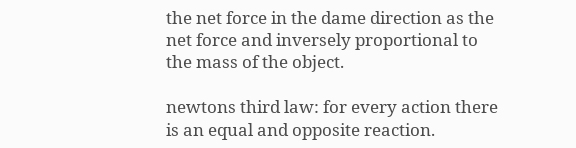the net force in the dame direction as the net force and inversely proportional to the mass of the object.

newtons third law: for every action there is an equal and opposite reaction.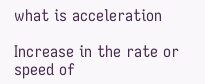what is acceleration

Increase in the rate or speed of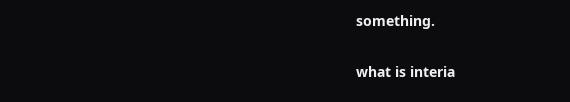something.

what is interia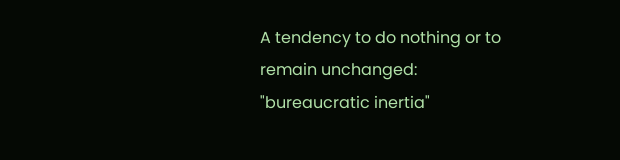A tendency to do nothing or to remain unchanged: "bureaucratic inertia"